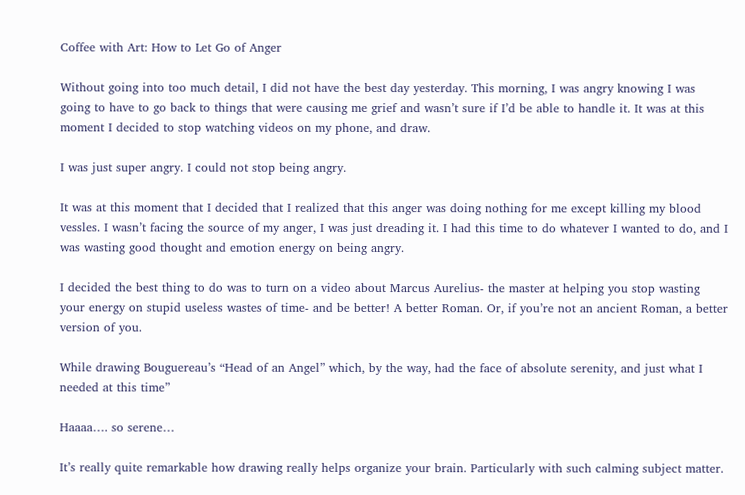Coffee with Art: How to Let Go of Anger

Without going into too much detail, I did not have the best day yesterday. This morning, I was angry knowing I was going to have to go back to things that were causing me grief and wasn’t sure if I’d be able to handle it. It was at this moment I decided to stop watching videos on my phone, and draw.

I was just super angry. I could not stop being angry.

It was at this moment that I decided that I realized that this anger was doing nothing for me except killing my blood vessles. I wasn’t facing the source of my anger, I was just dreading it. I had this time to do whatever I wanted to do, and I was wasting good thought and emotion energy on being angry.

I decided the best thing to do was to turn on a video about Marcus Aurelius- the master at helping you stop wasting your energy on stupid useless wastes of time- and be better! A better Roman. Or, if you’re not an ancient Roman, a better version of you.

While drawing Bouguereau’s “Head of an Angel” which, by the way, had the face of absolute serenity, and just what I needed at this time”

Haaaa…. so serene…

It’s really quite remarkable how drawing really helps organize your brain. Particularly with such calming subject matter.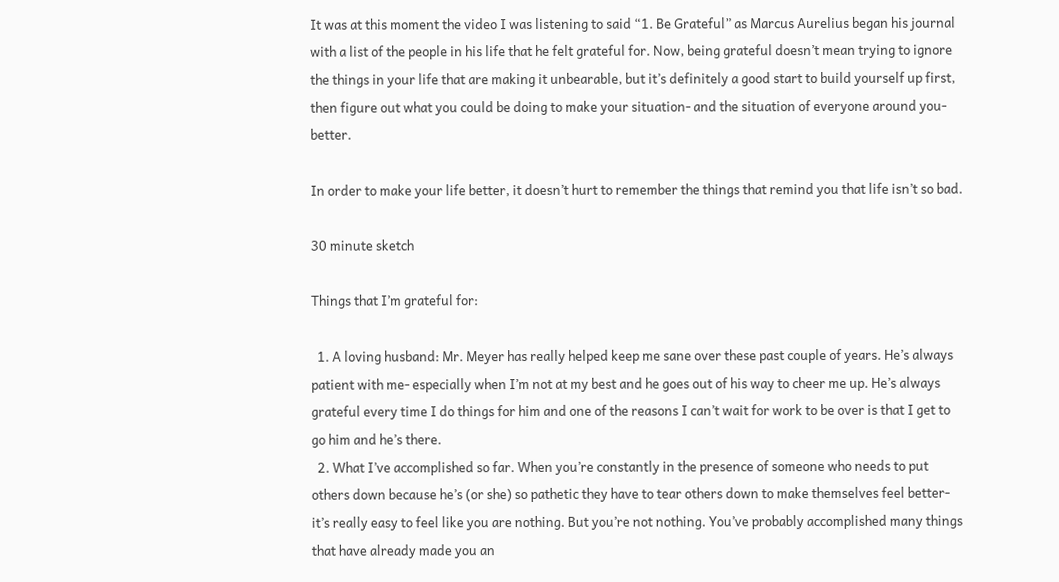It was at this moment the video I was listening to said “1. Be Grateful” as Marcus Aurelius began his journal with a list of the people in his life that he felt grateful for. Now, being grateful doesn’t mean trying to ignore the things in your life that are making it unbearable, but it’s definitely a good start to build yourself up first, then figure out what you could be doing to make your situation- and the situation of everyone around you- better.

In order to make your life better, it doesn’t hurt to remember the things that remind you that life isn’t so bad.

30 minute sketch

Things that I’m grateful for:

  1. A loving husband: Mr. Meyer has really helped keep me sane over these past couple of years. He’s always patient with me- especially when I’m not at my best and he goes out of his way to cheer me up. He’s always grateful every time I do things for him and one of the reasons I can’t wait for work to be over is that I get to go him and he’s there.
  2. What I’ve accomplished so far. When you’re constantly in the presence of someone who needs to put others down because he’s (or she) so pathetic they have to tear others down to make themselves feel better- it’s really easy to feel like you are nothing. But you’re not nothing. You’ve probably accomplished many things that have already made you an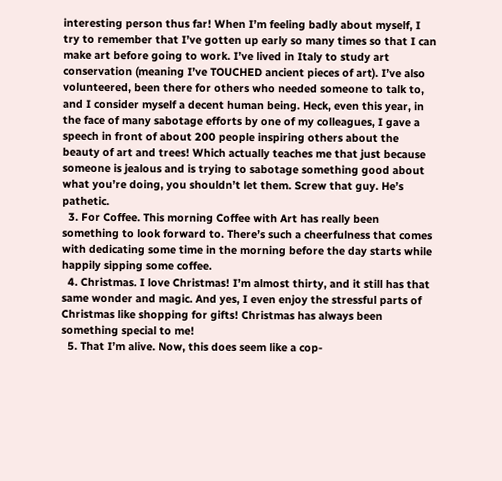interesting person thus far! When I’m feeling badly about myself, I try to remember that I’ve gotten up early so many times so that I can make art before going to work. I’ve lived in Italy to study art conservation (meaning I’ve TOUCHED ancient pieces of art). I’ve also volunteered, been there for others who needed someone to talk to, and I consider myself a decent human being. Heck, even this year, in the face of many sabotage efforts by one of my colleagues, I gave a speech in front of about 200 people inspiring others about the beauty of art and trees! Which actually teaches me that just because someone is jealous and is trying to sabotage something good about what you’re doing, you shouldn’t let them. Screw that guy. He’s pathetic.
  3. For Coffee. This morning Coffee with Art has really been something to look forward to. There’s such a cheerfulness that comes with dedicating some time in the morning before the day starts while happily sipping some coffee.
  4. Christmas. I love Christmas! I’m almost thirty, and it still has that same wonder and magic. And yes, I even enjoy the stressful parts of Christmas like shopping for gifts! Christmas has always been something special to me!
  5. That I’m alive. Now, this does seem like a cop-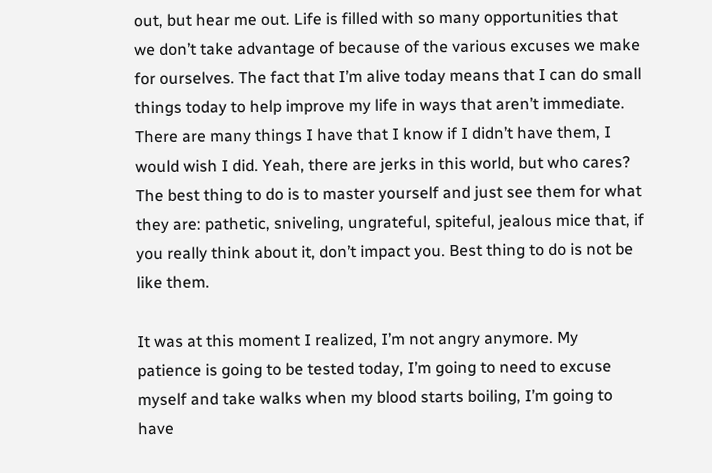out, but hear me out. Life is filled with so many opportunities that we don’t take advantage of because of the various excuses we make for ourselves. The fact that I’m alive today means that I can do small things today to help improve my life in ways that aren’t immediate. There are many things I have that I know if I didn’t have them, I would wish I did. Yeah, there are jerks in this world, but who cares? The best thing to do is to master yourself and just see them for what they are: pathetic, sniveling, ungrateful, spiteful, jealous mice that, if you really think about it, don’t impact you. Best thing to do is not be like them.

It was at this moment I realized, I’m not angry anymore. My patience is going to be tested today, I’m going to need to excuse myself and take walks when my blood starts boiling, I’m going to have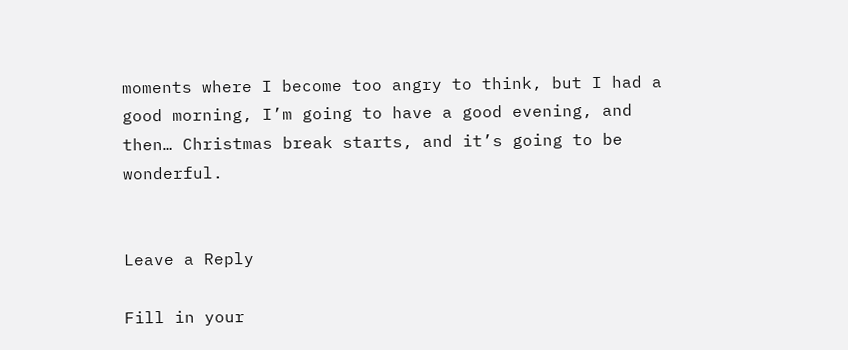moments where I become too angry to think, but I had a good morning, I’m going to have a good evening, and then… Christmas break starts, and it’s going to be wonderful.


Leave a Reply

Fill in your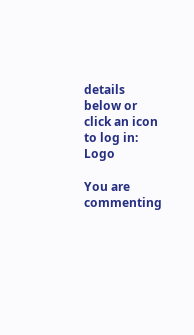details below or click an icon to log in: Logo

You are commenting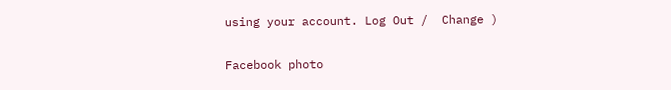using your account. Log Out /  Change )

Facebook photo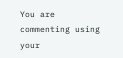You are commenting using your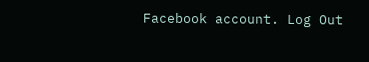Facebook account. Log Out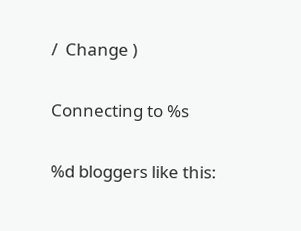/  Change )

Connecting to %s

%d bloggers like this: